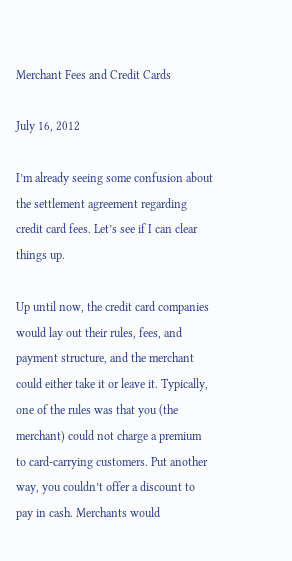Merchant Fees and Credit Cards

July 16, 2012

I’m already seeing some confusion about the settlement agreement regarding credit card fees. Let’s see if I can clear things up.

Up until now, the credit card companies would lay out their rules, fees, and payment structure, and the merchant could either take it or leave it. Typically, one of the rules was that you (the merchant) could not charge a premium to card-carrying customers. Put another way, you couldn’t offer a discount to pay in cash. Merchants would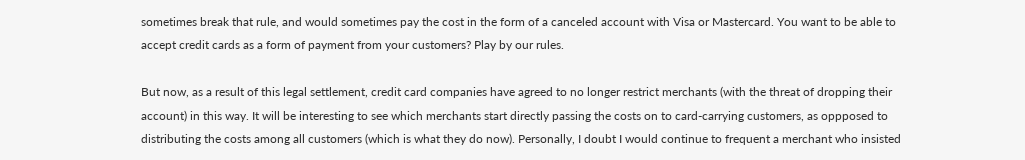sometimes break that rule, and would sometimes pay the cost in the form of a canceled account with Visa or Mastercard. You want to be able to accept credit cards as a form of payment from your customers? Play by our rules.

But now, as a result of this legal settlement, credit card companies have agreed to no longer restrict merchants (with the threat of dropping their account) in this way. It will be interesting to see which merchants start directly passing the costs on to card-carrying customers, as oppposed to distributing the costs among all customers (which is what they do now). Personally, I doubt I would continue to frequent a merchant who insisted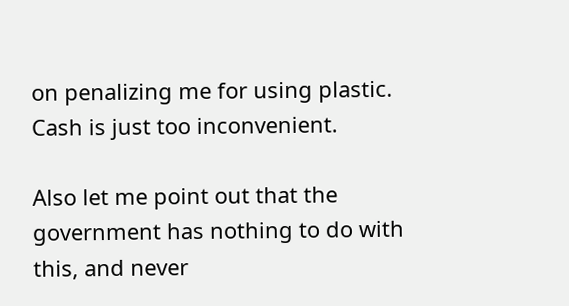on penalizing me for using plastic. Cash is just too inconvenient.

Also let me point out that the government has nothing to do with this, and never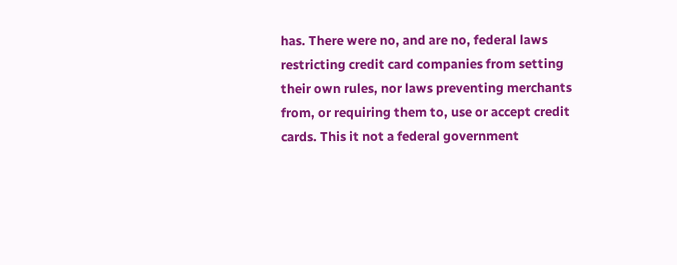has. There were no, and are no, federal laws restricting credit card companies from setting their own rules, nor laws preventing merchants from, or requiring them to, use or accept credit cards. This it not a federal government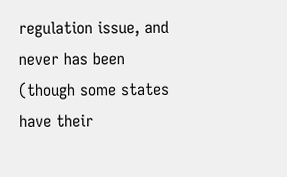regulation issue, and never has been (though some states have their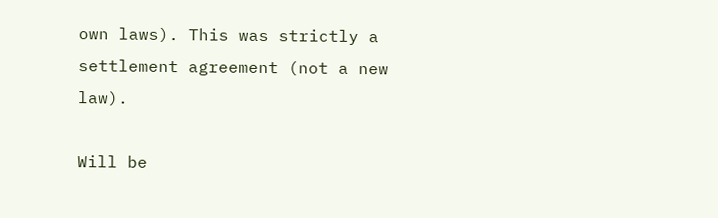own laws). This was strictly a settlement agreement (not a new law).

Will be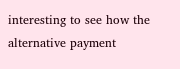interesting to see how the alternative payment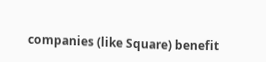companies (like Square) benefit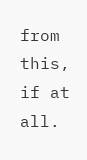from this, if at all.